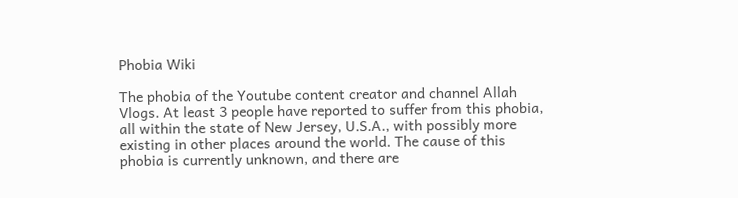Phobia Wiki

The phobia of the Youtube content creator and channel Allah Vlogs. At least 3 people have reported to suffer from this phobia, all within the state of New Jersey, U.S.A., with possibly more existing in other places around the world. The cause of this phobia is currently unknown, and there are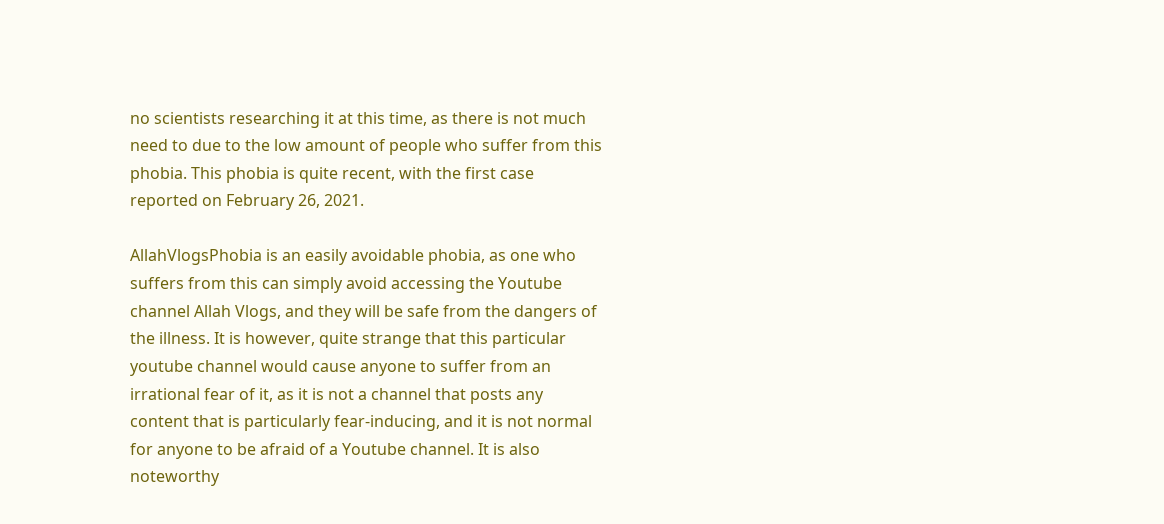no scientists researching it at this time, as there is not much need to due to the low amount of people who suffer from this phobia. This phobia is quite recent, with the first case reported on February 26, 2021.

AllahVlogsPhobia is an easily avoidable phobia, as one who suffers from this can simply avoid accessing the Youtube channel Allah Vlogs, and they will be safe from the dangers of the illness. It is however, quite strange that this particular youtube channel would cause anyone to suffer from an irrational fear of it, as it is not a channel that posts any content that is particularly fear-inducing, and it is not normal for anyone to be afraid of a Youtube channel. It is also noteworthy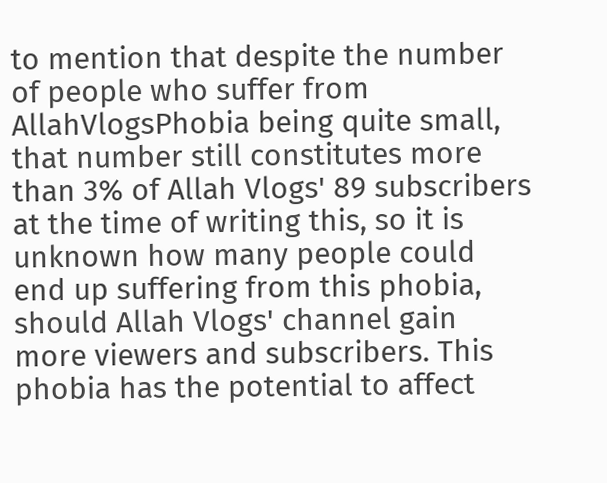to mention that despite the number of people who suffer from AllahVlogsPhobia being quite small, that number still constitutes more than 3% of Allah Vlogs' 89 subscribers at the time of writing this, so it is unknown how many people could end up suffering from this phobia, should Allah Vlogs' channel gain more viewers and subscribers. This phobia has the potential to affect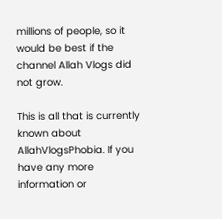millions of people, so it would be best if the channel Allah Vlogs did not grow.

This is all that is currently known about AllahVlogsPhobia. If you have any more information or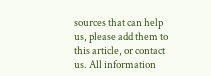sources that can help us, please add them to this article, or contact us. All information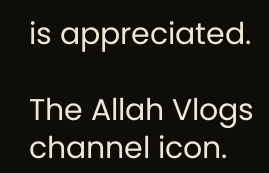is appreciated.

The Allah Vlogs channel icon.